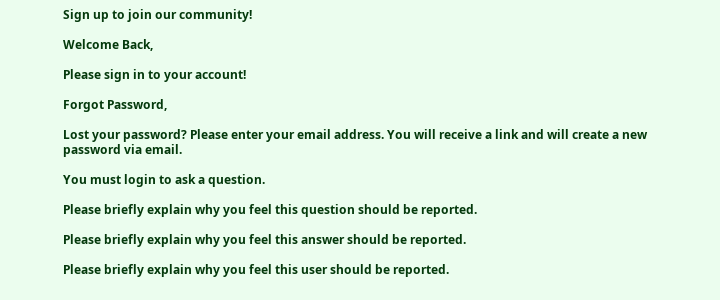Sign up to join our community!

Welcome Back,

Please sign in to your account!

Forgot Password,

Lost your password? Please enter your email address. You will receive a link and will create a new password via email.

You must login to ask a question.

Please briefly explain why you feel this question should be reported.

Please briefly explain why you feel this answer should be reported.

Please briefly explain why you feel this user should be reported.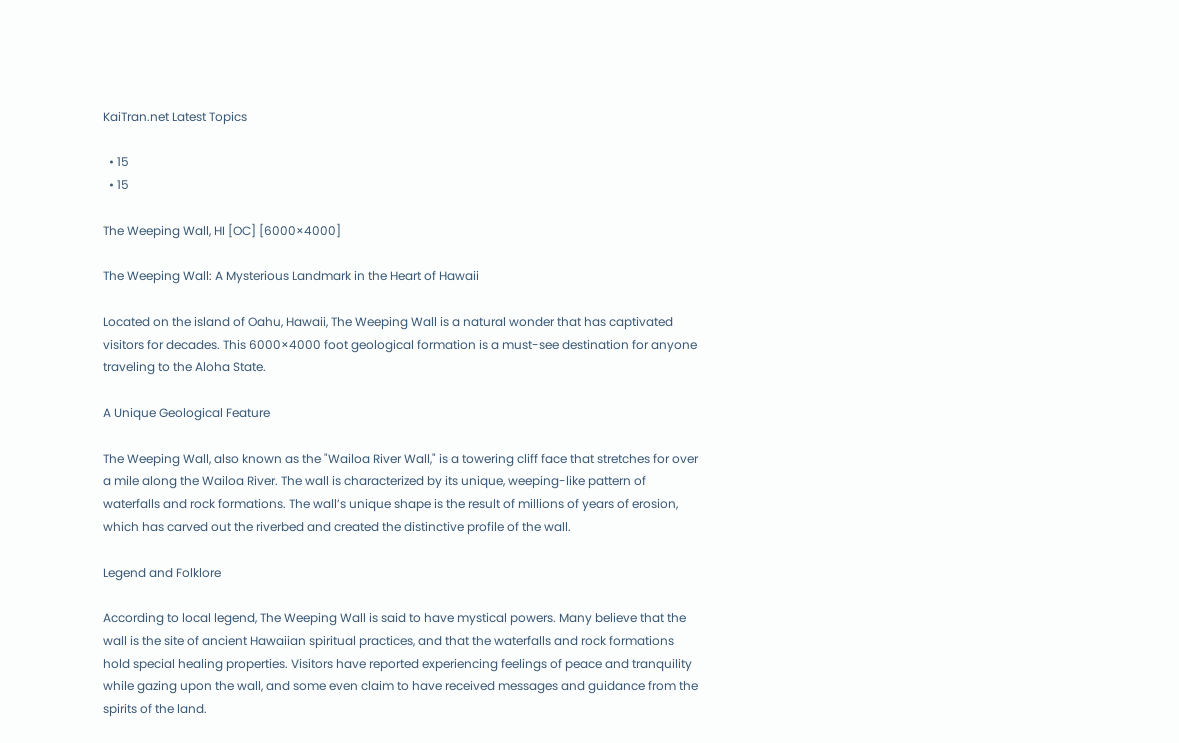KaiTran.net Latest Topics

  • 15
  • 15

The Weeping Wall, HI [OC] [6000×4000]

The Weeping Wall: A Mysterious Landmark in the Heart of Hawaii

Located on the island of Oahu, Hawaii, The Weeping Wall is a natural wonder that has captivated visitors for decades. This 6000×4000 foot geological formation is a must-see destination for anyone traveling to the Aloha State.

A Unique Geological Feature

The Weeping Wall, also known as the "Wailoa River Wall," is a towering cliff face that stretches for over a mile along the Wailoa River. The wall is characterized by its unique, weeping-like pattern of waterfalls and rock formations. The wall’s unique shape is the result of millions of years of erosion, which has carved out the riverbed and created the distinctive profile of the wall.

Legend and Folklore

According to local legend, The Weeping Wall is said to have mystical powers. Many believe that the wall is the site of ancient Hawaiian spiritual practices, and that the waterfalls and rock formations hold special healing properties. Visitors have reported experiencing feelings of peace and tranquility while gazing upon the wall, and some even claim to have received messages and guidance from the spirits of the land.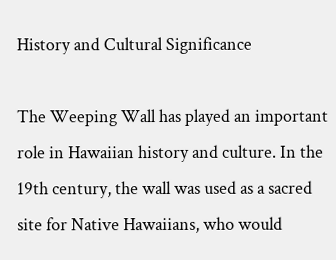History and Cultural Significance

The Weeping Wall has played an important role in Hawaiian history and culture. In the 19th century, the wall was used as a sacred site for Native Hawaiians, who would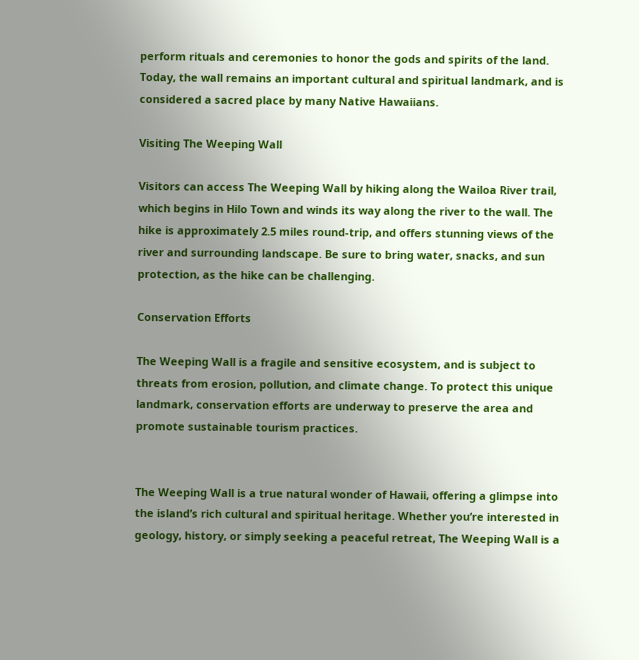perform rituals and ceremonies to honor the gods and spirits of the land. Today, the wall remains an important cultural and spiritual landmark, and is considered a sacred place by many Native Hawaiians.

Visiting The Weeping Wall

Visitors can access The Weeping Wall by hiking along the Wailoa River trail, which begins in Hilo Town and winds its way along the river to the wall. The hike is approximately 2.5 miles round-trip, and offers stunning views of the river and surrounding landscape. Be sure to bring water, snacks, and sun protection, as the hike can be challenging.

Conservation Efforts

The Weeping Wall is a fragile and sensitive ecosystem, and is subject to threats from erosion, pollution, and climate change. To protect this unique landmark, conservation efforts are underway to preserve the area and promote sustainable tourism practices.


The Weeping Wall is a true natural wonder of Hawaii, offering a glimpse into the island’s rich cultural and spiritual heritage. Whether you’re interested in geology, history, or simply seeking a peaceful retreat, The Weeping Wall is a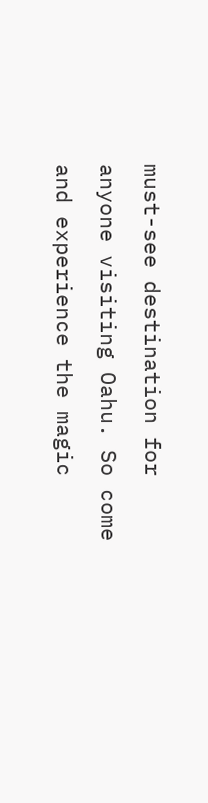must-see destination for anyone visiting Oahu. So come and experience the magic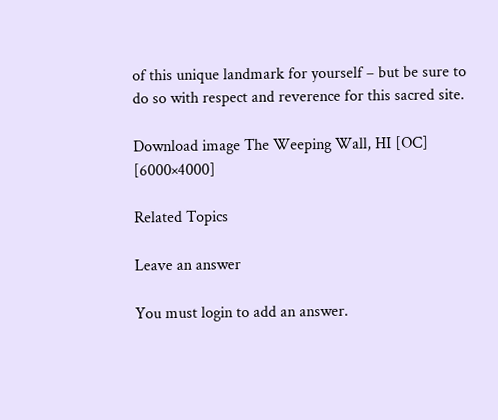of this unique landmark for yourself – but be sure to do so with respect and reverence for this sacred site.

Download image The Weeping Wall, HI [OC] [6000×4000]

Related Topics

Leave an answer

You must login to add an answer.